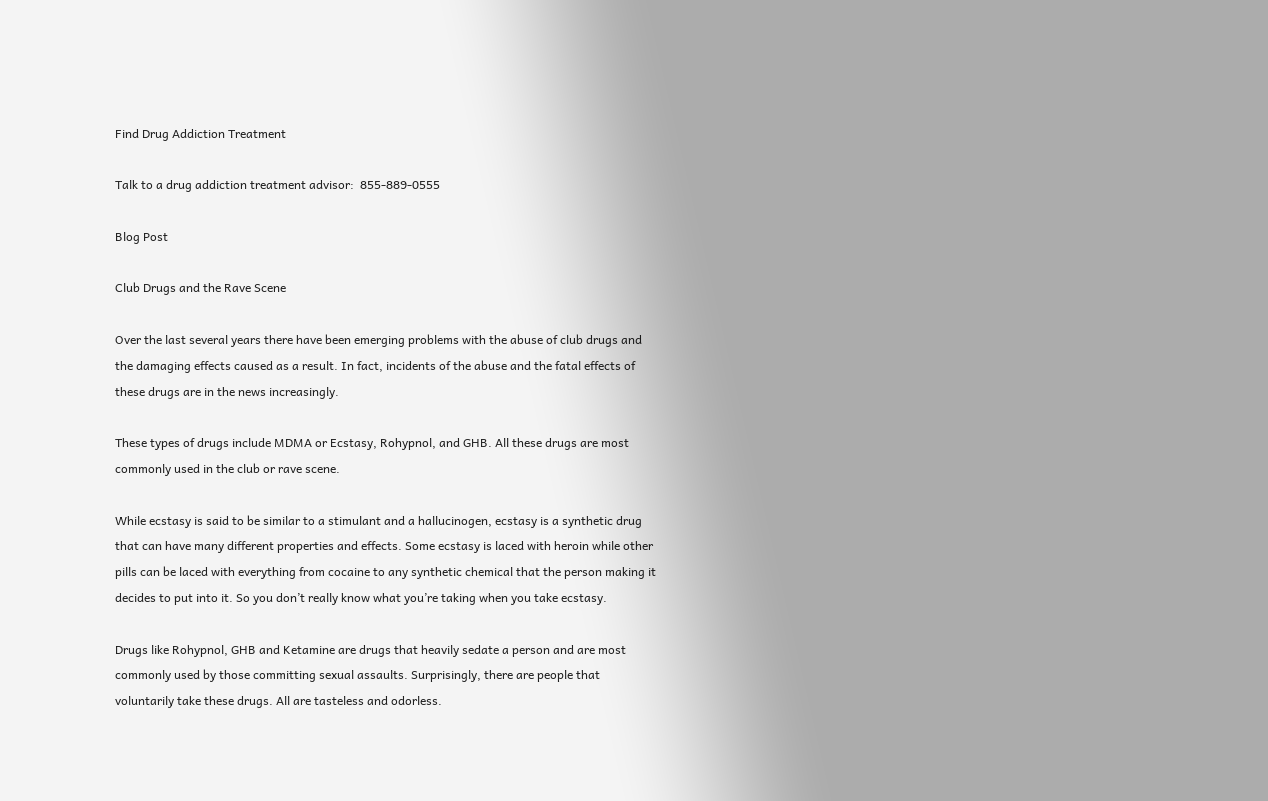Find Drug Addiction Treatment

Talk to a drug addiction treatment advisor:  855-889-0555

Blog Post

Club Drugs and the Rave Scene

Over the last several years there have been emerging problems with the abuse of club drugs and the damaging effects caused as a result. In fact, incidents of the abuse and the fatal effects of these drugs are in the news increasingly.

These types of drugs include MDMA or Ecstasy, Rohypnol, and GHB. All these drugs are most commonly used in the club or rave scene.

While ecstasy is said to be similar to a stimulant and a hallucinogen, ecstasy is a synthetic drug that can have many different properties and effects. Some ecstasy is laced with heroin while other pills can be laced with everything from cocaine to any synthetic chemical that the person making it decides to put into it. So you don’t really know what you’re taking when you take ecstasy.

Drugs like Rohypnol, GHB and Ketamine are drugs that heavily sedate a person and are most commonly used by those committing sexual assaults. Surprisingly, there are people that voluntarily take these drugs. All are tasteless and odorless.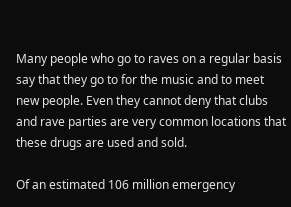Many people who go to raves on a regular basis say that they go to for the music and to meet new people. Even they cannot deny that clubs and rave parties are very common locations that these drugs are used and sold.

Of an estimated 106 million emergency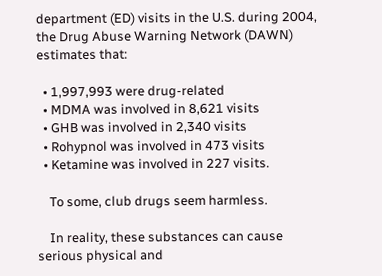department (ED) visits in the U.S. during 2004, the Drug Abuse Warning Network (DAWN) estimates that:

  • 1,997,993 were drug-related
  • MDMA was involved in 8,621 visits
  • GHB was involved in 2,340 visits
  • Rohypnol was involved in 473 visits
  • Ketamine was involved in 227 visits.

    To some, club drugs seem harmless.

    In reality, these substances can cause serious physical and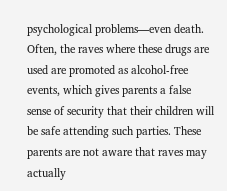psychological problems—even death. Often, the raves where these drugs are used are promoted as alcohol-free events, which gives parents a false sense of security that their children will be safe attending such parties. These parents are not aware that raves may actually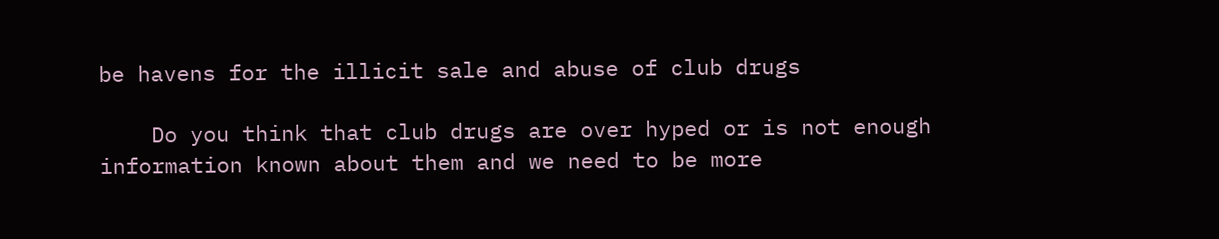be havens for the illicit sale and abuse of club drugs

    Do you think that club drugs are over hyped or is not enough information known about them and we need to be more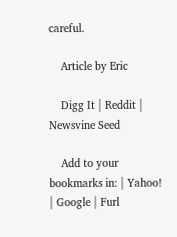careful.

    Article by Eric

    Digg It | Reddit | Newsvine Seed

    Add to your bookmarks in: | Yahoo! | Google | Furl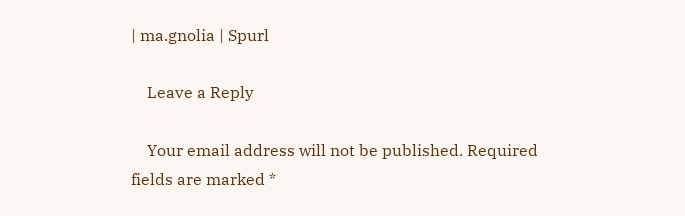| ma.gnolia | Spurl

    Leave a Reply

    Your email address will not be published. Required fields are marked *